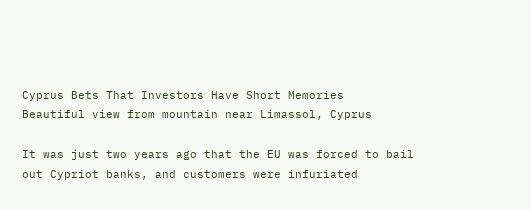Cyprus Bets That Investors Have Short Memories
Beautiful view from mountain near Limassol, Cyprus

It was just two years ago that the EU was forced to bail out Cypriot banks, and customers were infuriated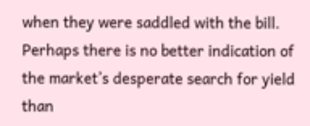when they were saddled with the bill.  Perhaps there is no better indication of the market’s desperate search for yield than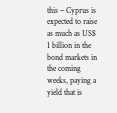this – Cyprus is expected to raise as much as US$ 1 billion in the bond markets in the coming weeks, paying a yield that is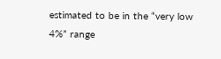estimated to be in the “very low 4%” range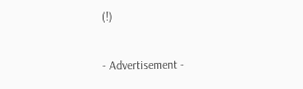(!)

- Advertisement -